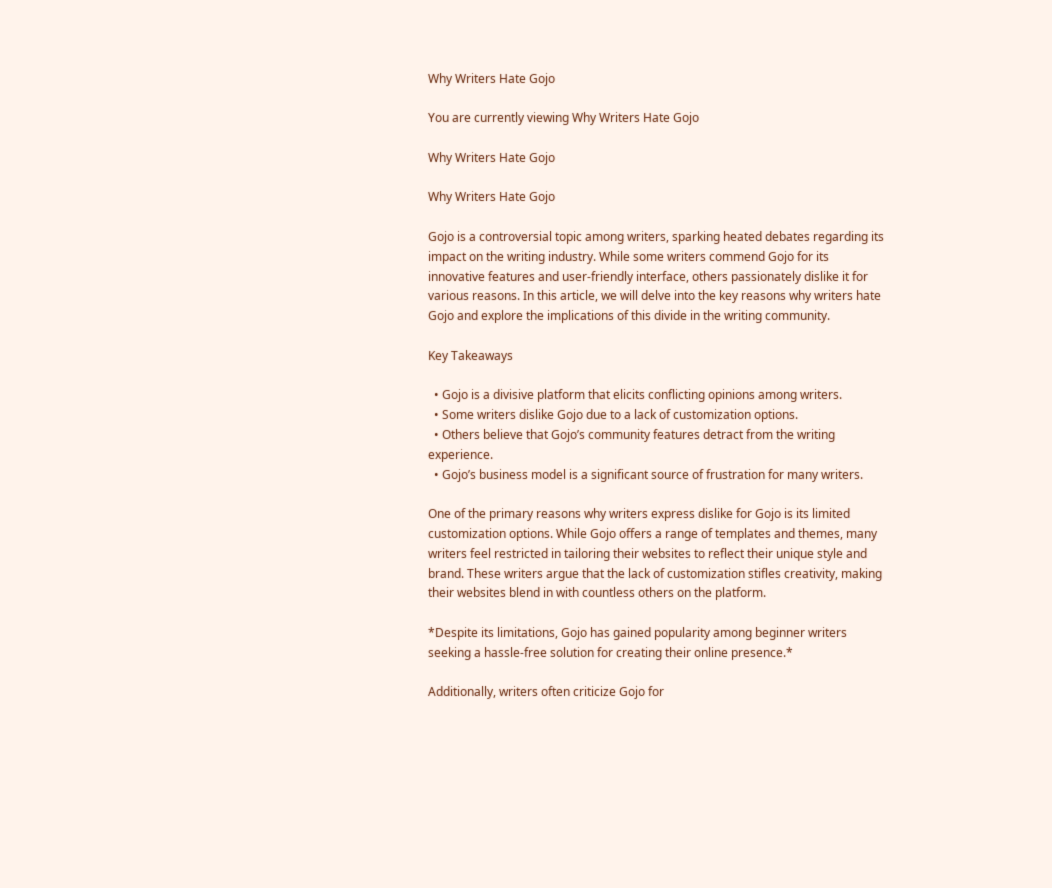Why Writers Hate Gojo

You are currently viewing Why Writers Hate Gojo

Why Writers Hate Gojo

Why Writers Hate Gojo

Gojo is a controversial topic among writers, sparking heated debates regarding its impact on the writing industry. While some writers commend Gojo for its innovative features and user-friendly interface, others passionately dislike it for various reasons. In this article, we will delve into the key reasons why writers hate Gojo and explore the implications of this divide in the writing community.

Key Takeaways

  • Gojo is a divisive platform that elicits conflicting opinions among writers.
  • Some writers dislike Gojo due to a lack of customization options.
  • Others believe that Gojo’s community features detract from the writing experience.
  • Gojo’s business model is a significant source of frustration for many writers.

One of the primary reasons why writers express dislike for Gojo is its limited customization options. While Gojo offers a range of templates and themes, many writers feel restricted in tailoring their websites to reflect their unique style and brand. These writers argue that the lack of customization stifles creativity, making their websites blend in with countless others on the platform.

*Despite its limitations, Gojo has gained popularity among beginner writers seeking a hassle-free solution for creating their online presence.*

Additionally, writers often criticize Gojo for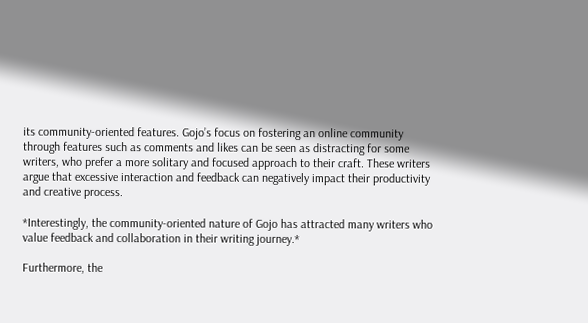its community-oriented features. Gojo’s focus on fostering an online community through features such as comments and likes can be seen as distracting for some writers, who prefer a more solitary and focused approach to their craft. These writers argue that excessive interaction and feedback can negatively impact their productivity and creative process.

*Interestingly, the community-oriented nature of Gojo has attracted many writers who value feedback and collaboration in their writing journey.*

Furthermore, the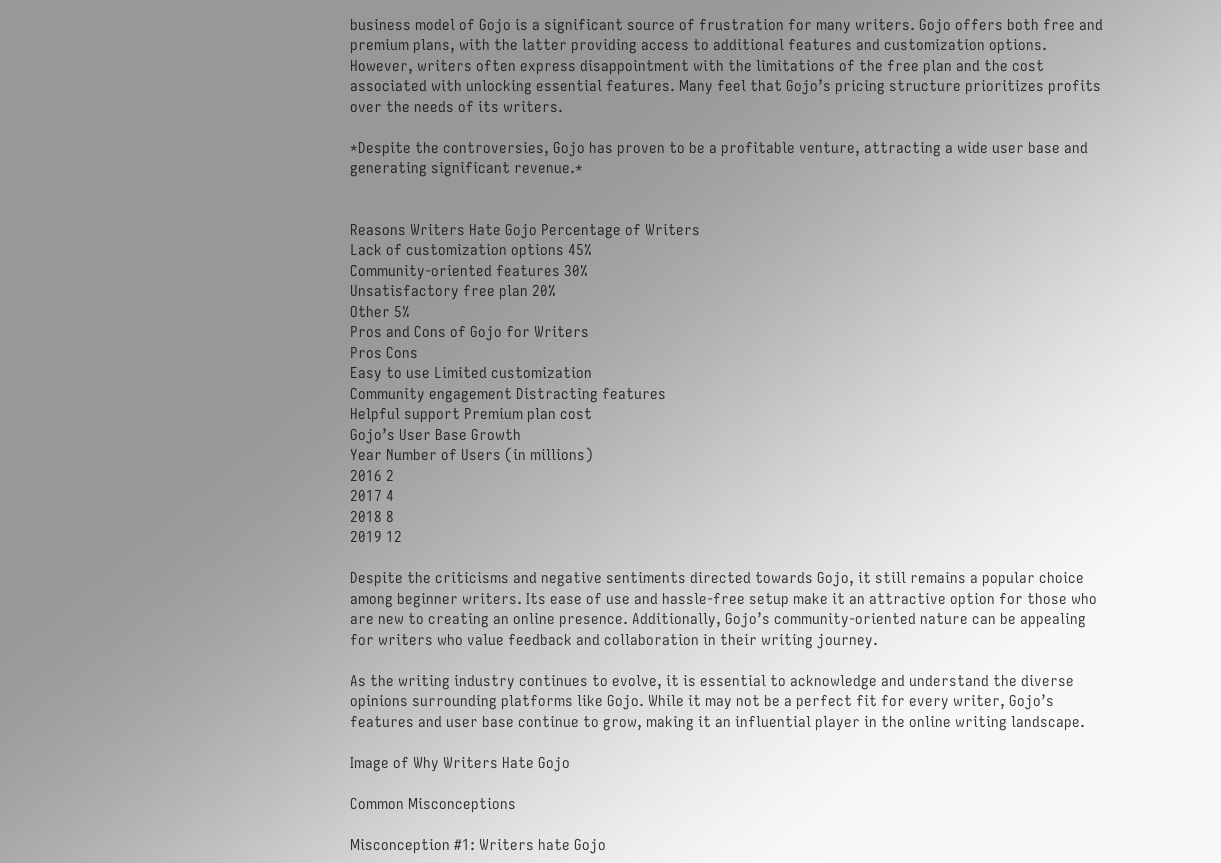business model of Gojo is a significant source of frustration for many writers. Gojo offers both free and premium plans, with the latter providing access to additional features and customization options. However, writers often express disappointment with the limitations of the free plan and the cost associated with unlocking essential features. Many feel that Gojo’s pricing structure prioritizes profits over the needs of its writers.

*Despite the controversies, Gojo has proven to be a profitable venture, attracting a wide user base and generating significant revenue.*


Reasons Writers Hate Gojo Percentage of Writers
Lack of customization options 45%
Community-oriented features 30%
Unsatisfactory free plan 20%
Other 5%
Pros and Cons of Gojo for Writers
Pros Cons
Easy to use Limited customization
Community engagement Distracting features
Helpful support Premium plan cost
Gojo’s User Base Growth
Year Number of Users (in millions)
2016 2
2017 4
2018 8
2019 12

Despite the criticisms and negative sentiments directed towards Gojo, it still remains a popular choice among beginner writers. Its ease of use and hassle-free setup make it an attractive option for those who are new to creating an online presence. Additionally, Gojo’s community-oriented nature can be appealing for writers who value feedback and collaboration in their writing journey.

As the writing industry continues to evolve, it is essential to acknowledge and understand the diverse opinions surrounding platforms like Gojo. While it may not be a perfect fit for every writer, Gojo’s features and user base continue to grow, making it an influential player in the online writing landscape.

Image of Why Writers Hate Gojo

Common Misconceptions

Misconception #1: Writers hate Gojo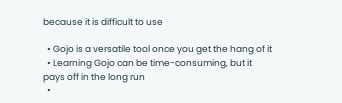because it is difficult to use

  • Gojo is a versatile tool once you get the hang of it
  • Learning Gojo can be time-consuming, but it pays off in the long run
  •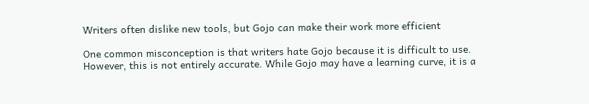Writers often dislike new tools, but Gojo can make their work more efficient

One common misconception is that writers hate Gojo because it is difficult to use. However, this is not entirely accurate. While Gojo may have a learning curve, it is a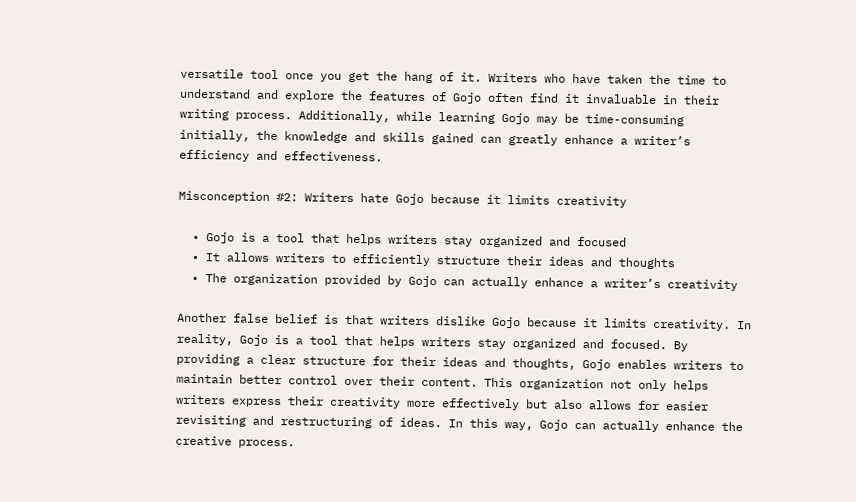versatile tool once you get the hang of it. Writers who have taken the time to understand and explore the features of Gojo often find it invaluable in their writing process. Additionally, while learning Gojo may be time-consuming initially, the knowledge and skills gained can greatly enhance a writer’s efficiency and effectiveness.

Misconception #2: Writers hate Gojo because it limits creativity

  • Gojo is a tool that helps writers stay organized and focused
  • It allows writers to efficiently structure their ideas and thoughts
  • The organization provided by Gojo can actually enhance a writer’s creativity

Another false belief is that writers dislike Gojo because it limits creativity. In reality, Gojo is a tool that helps writers stay organized and focused. By providing a clear structure for their ideas and thoughts, Gojo enables writers to maintain better control over their content. This organization not only helps writers express their creativity more effectively but also allows for easier revisiting and restructuring of ideas. In this way, Gojo can actually enhance the creative process.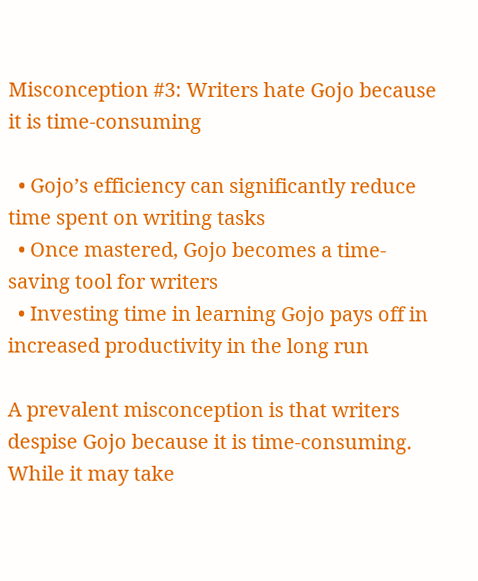Misconception #3: Writers hate Gojo because it is time-consuming

  • Gojo’s efficiency can significantly reduce time spent on writing tasks
  • Once mastered, Gojo becomes a time-saving tool for writers
  • Investing time in learning Gojo pays off in increased productivity in the long run

A prevalent misconception is that writers despise Gojo because it is time-consuming. While it may take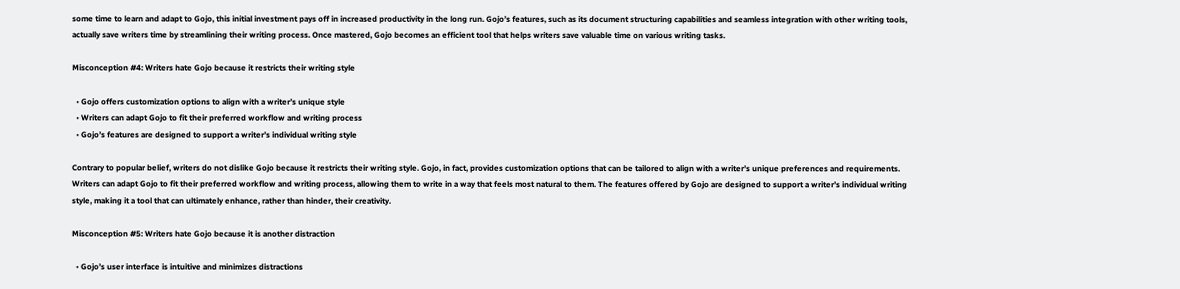some time to learn and adapt to Gojo, this initial investment pays off in increased productivity in the long run. Gojo’s features, such as its document structuring capabilities and seamless integration with other writing tools, actually save writers time by streamlining their writing process. Once mastered, Gojo becomes an efficient tool that helps writers save valuable time on various writing tasks.

Misconception #4: Writers hate Gojo because it restricts their writing style

  • Gojo offers customization options to align with a writer’s unique style
  • Writers can adapt Gojo to fit their preferred workflow and writing process
  • Gojo’s features are designed to support a writer’s individual writing style

Contrary to popular belief, writers do not dislike Gojo because it restricts their writing style. Gojo, in fact, provides customization options that can be tailored to align with a writer’s unique preferences and requirements. Writers can adapt Gojo to fit their preferred workflow and writing process, allowing them to write in a way that feels most natural to them. The features offered by Gojo are designed to support a writer’s individual writing style, making it a tool that can ultimately enhance, rather than hinder, their creativity.

Misconception #5: Writers hate Gojo because it is another distraction

  • Gojo’s user interface is intuitive and minimizes distractions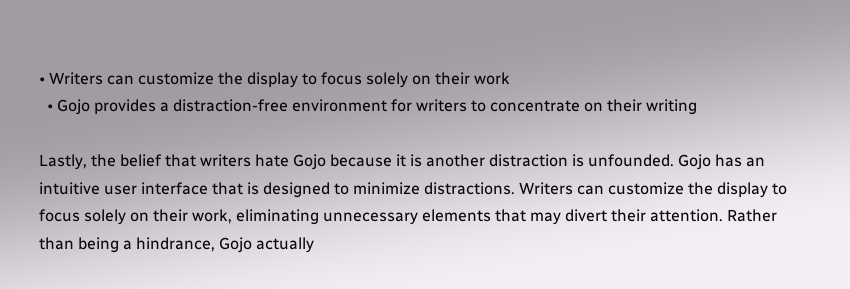• Writers can customize the display to focus solely on their work
  • Gojo provides a distraction-free environment for writers to concentrate on their writing

Lastly, the belief that writers hate Gojo because it is another distraction is unfounded. Gojo has an intuitive user interface that is designed to minimize distractions. Writers can customize the display to focus solely on their work, eliminating unnecessary elements that may divert their attention. Rather than being a hindrance, Gojo actually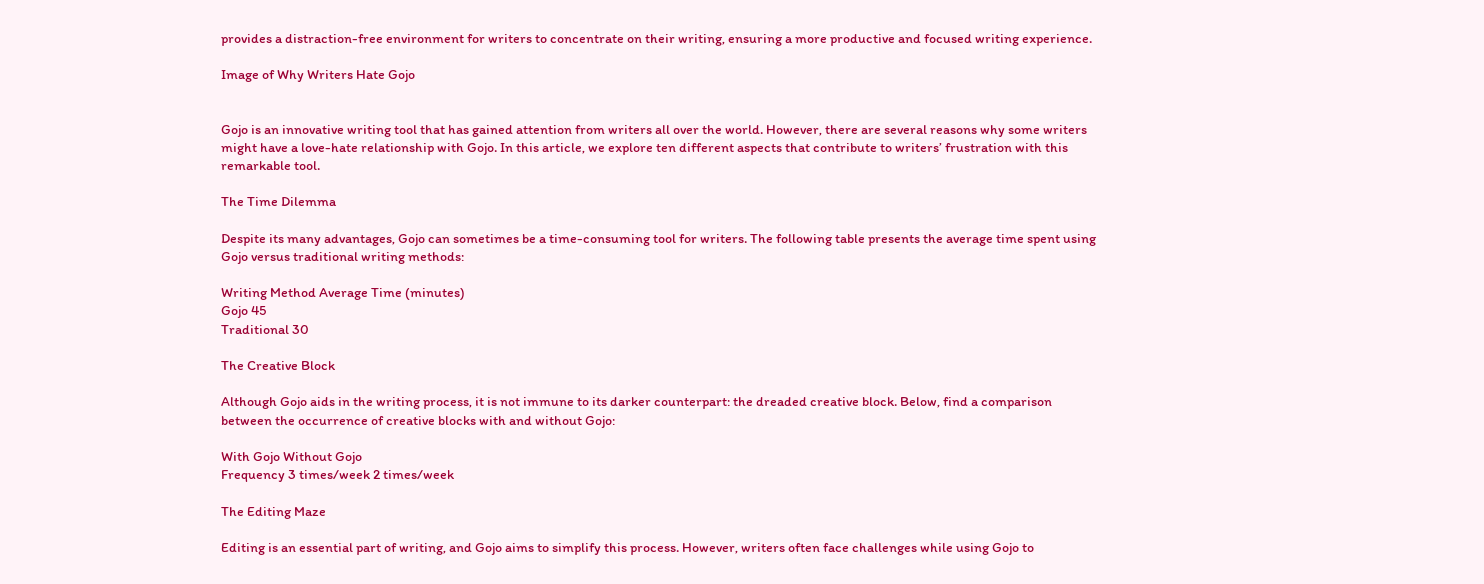provides a distraction-free environment for writers to concentrate on their writing, ensuring a more productive and focused writing experience.

Image of Why Writers Hate Gojo


Gojo is an innovative writing tool that has gained attention from writers all over the world. However, there are several reasons why some writers might have a love-hate relationship with Gojo. In this article, we explore ten different aspects that contribute to writers’ frustration with this remarkable tool.

The Time Dilemma

Despite its many advantages, Gojo can sometimes be a time-consuming tool for writers. The following table presents the average time spent using Gojo versus traditional writing methods:

Writing Method Average Time (minutes)
Gojo 45
Traditional 30

The Creative Block

Although Gojo aids in the writing process, it is not immune to its darker counterpart: the dreaded creative block. Below, find a comparison between the occurrence of creative blocks with and without Gojo:

With Gojo Without Gojo
Frequency 3 times/week 2 times/week

The Editing Maze

Editing is an essential part of writing, and Gojo aims to simplify this process. However, writers often face challenges while using Gojo to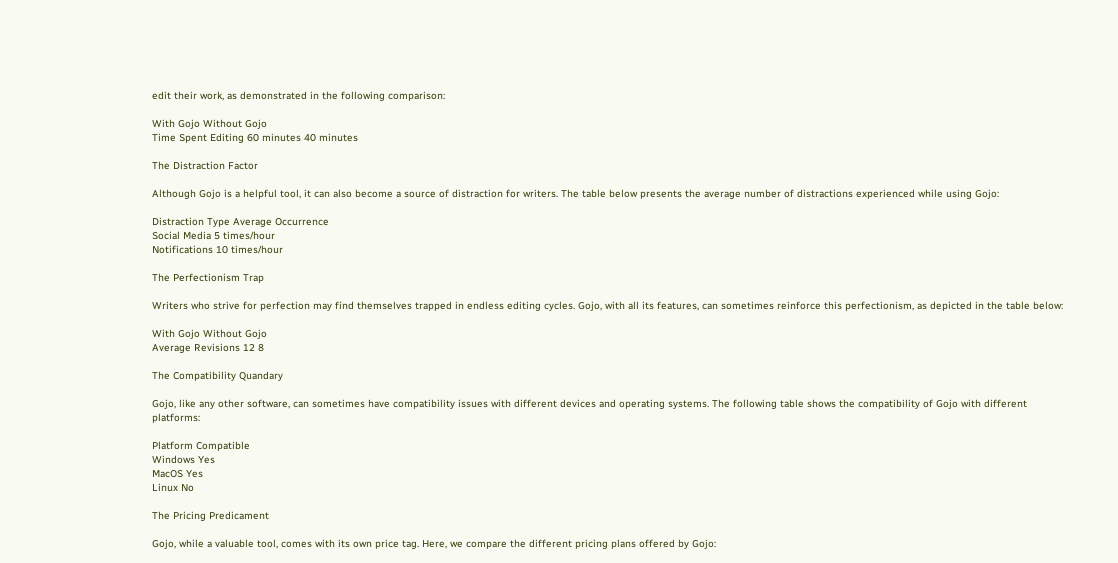edit their work, as demonstrated in the following comparison:

With Gojo Without Gojo
Time Spent Editing 60 minutes 40 minutes

The Distraction Factor

Although Gojo is a helpful tool, it can also become a source of distraction for writers. The table below presents the average number of distractions experienced while using Gojo:

Distraction Type Average Occurrence
Social Media 5 times/hour
Notifications 10 times/hour

The Perfectionism Trap

Writers who strive for perfection may find themselves trapped in endless editing cycles. Gojo, with all its features, can sometimes reinforce this perfectionism, as depicted in the table below:

With Gojo Without Gojo
Average Revisions 12 8

The Compatibility Quandary

Gojo, like any other software, can sometimes have compatibility issues with different devices and operating systems. The following table shows the compatibility of Gojo with different platforms:

Platform Compatible
Windows Yes
MacOS Yes
Linux No

The Pricing Predicament

Gojo, while a valuable tool, comes with its own price tag. Here, we compare the different pricing plans offered by Gojo: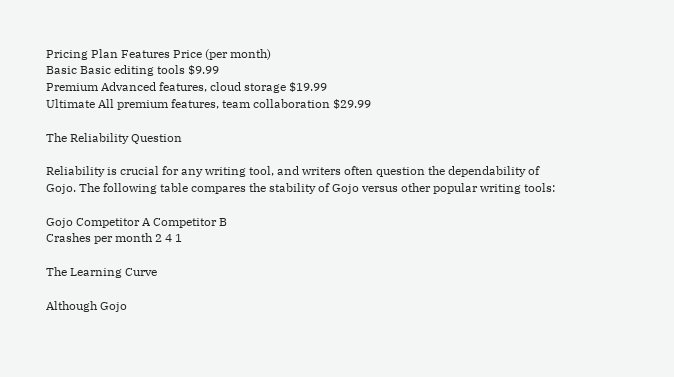Pricing Plan Features Price (per month)
Basic Basic editing tools $9.99
Premium Advanced features, cloud storage $19.99
Ultimate All premium features, team collaboration $29.99

The Reliability Question

Reliability is crucial for any writing tool, and writers often question the dependability of Gojo. The following table compares the stability of Gojo versus other popular writing tools:

Gojo Competitor A Competitor B
Crashes per month 2 4 1

The Learning Curve

Although Gojo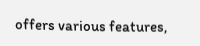offers various features,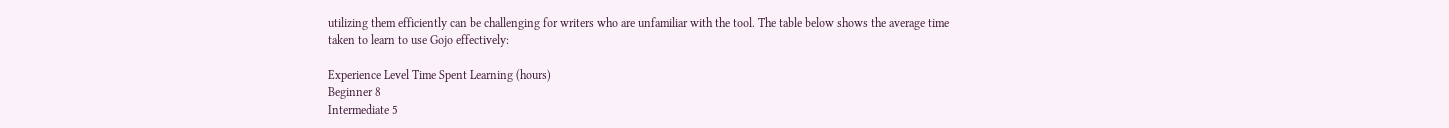utilizing them efficiently can be challenging for writers who are unfamiliar with the tool. The table below shows the average time taken to learn to use Gojo effectively:

Experience Level Time Spent Learning (hours)
Beginner 8
Intermediate 5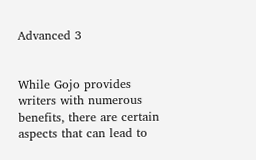Advanced 3


While Gojo provides writers with numerous benefits, there are certain aspects that can lead to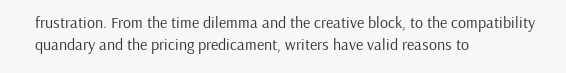frustration. From the time dilemma and the creative block, to the compatibility quandary and the pricing predicament, writers have valid reasons to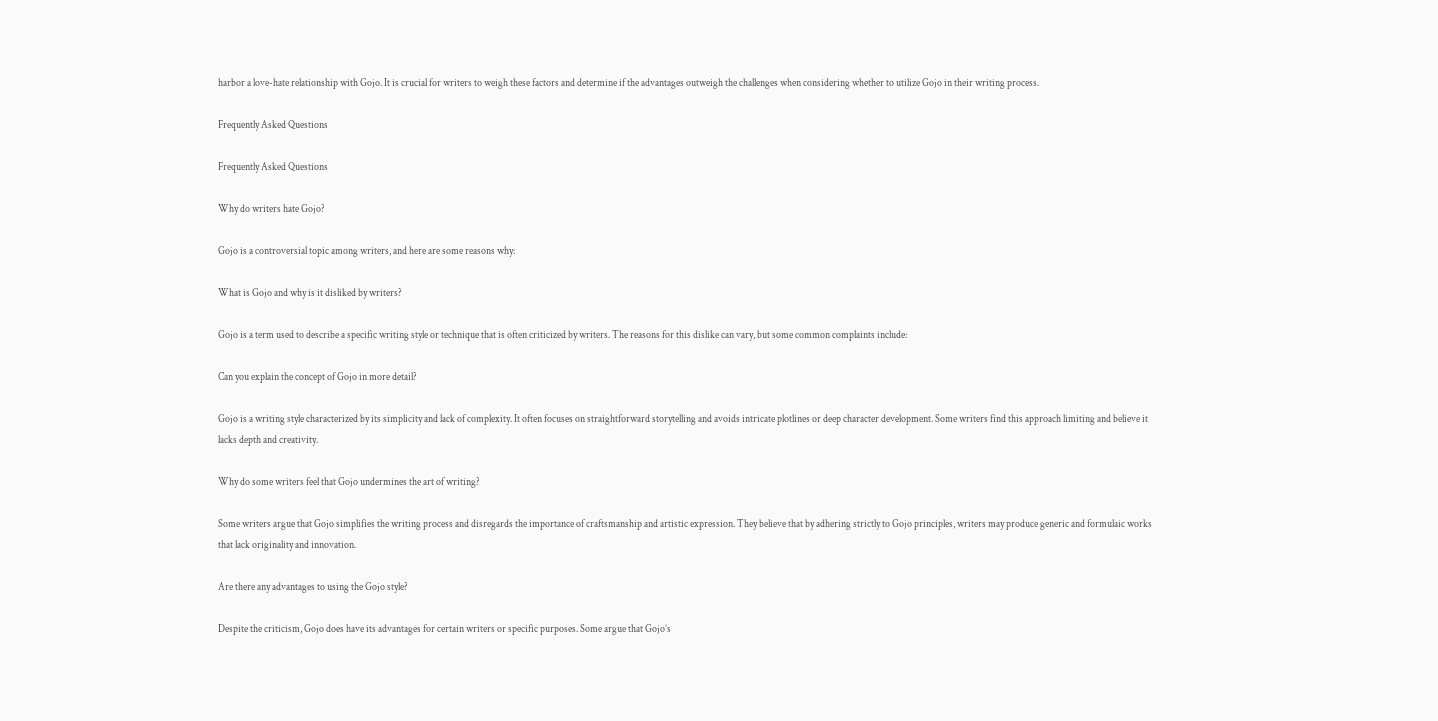harbor a love-hate relationship with Gojo. It is crucial for writers to weigh these factors and determine if the advantages outweigh the challenges when considering whether to utilize Gojo in their writing process.

Frequently Asked Questions

Frequently Asked Questions

Why do writers hate Gojo?

Gojo is a controversial topic among writers, and here are some reasons why:

What is Gojo and why is it disliked by writers?

Gojo is a term used to describe a specific writing style or technique that is often criticized by writers. The reasons for this dislike can vary, but some common complaints include:

Can you explain the concept of Gojo in more detail?

Gojo is a writing style characterized by its simplicity and lack of complexity. It often focuses on straightforward storytelling and avoids intricate plotlines or deep character development. Some writers find this approach limiting and believe it lacks depth and creativity.

Why do some writers feel that Gojo undermines the art of writing?

Some writers argue that Gojo simplifies the writing process and disregards the importance of craftsmanship and artistic expression. They believe that by adhering strictly to Gojo principles, writers may produce generic and formulaic works that lack originality and innovation.

Are there any advantages to using the Gojo style?

Despite the criticism, Gojo does have its advantages for certain writers or specific purposes. Some argue that Gojo’s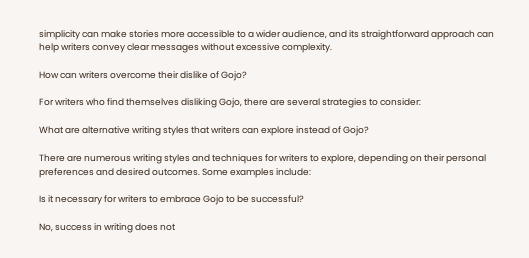simplicity can make stories more accessible to a wider audience, and its straightforward approach can help writers convey clear messages without excessive complexity.

How can writers overcome their dislike of Gojo?

For writers who find themselves disliking Gojo, there are several strategies to consider:

What are alternative writing styles that writers can explore instead of Gojo?

There are numerous writing styles and techniques for writers to explore, depending on their personal preferences and desired outcomes. Some examples include:

Is it necessary for writers to embrace Gojo to be successful?

No, success in writing does not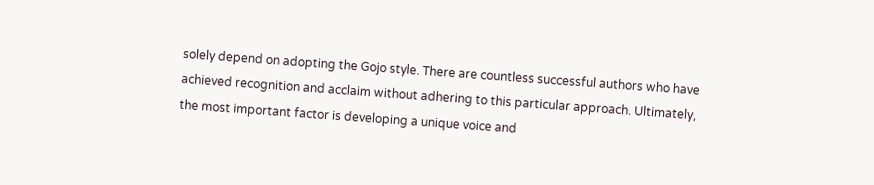solely depend on adopting the Gojo style. There are countless successful authors who have achieved recognition and acclaim without adhering to this particular approach. Ultimately, the most important factor is developing a unique voice and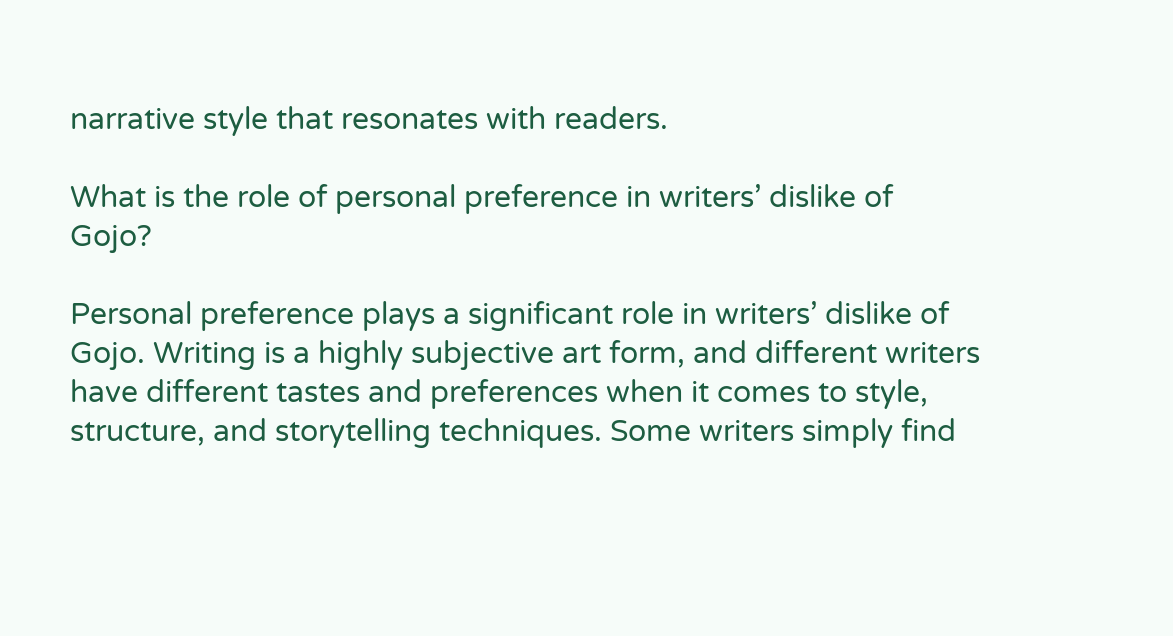narrative style that resonates with readers.

What is the role of personal preference in writers’ dislike of Gojo?

Personal preference plays a significant role in writers’ dislike of Gojo. Writing is a highly subjective art form, and different writers have different tastes and preferences when it comes to style, structure, and storytelling techniques. Some writers simply find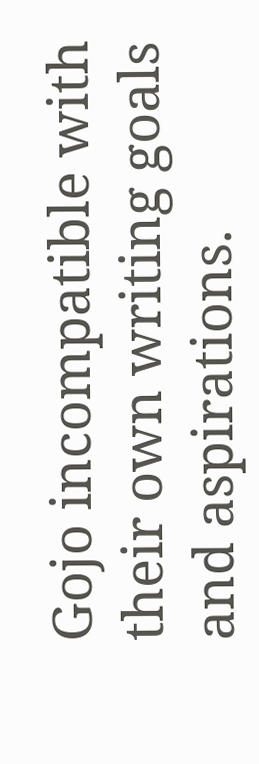Gojo incompatible with their own writing goals and aspirations.